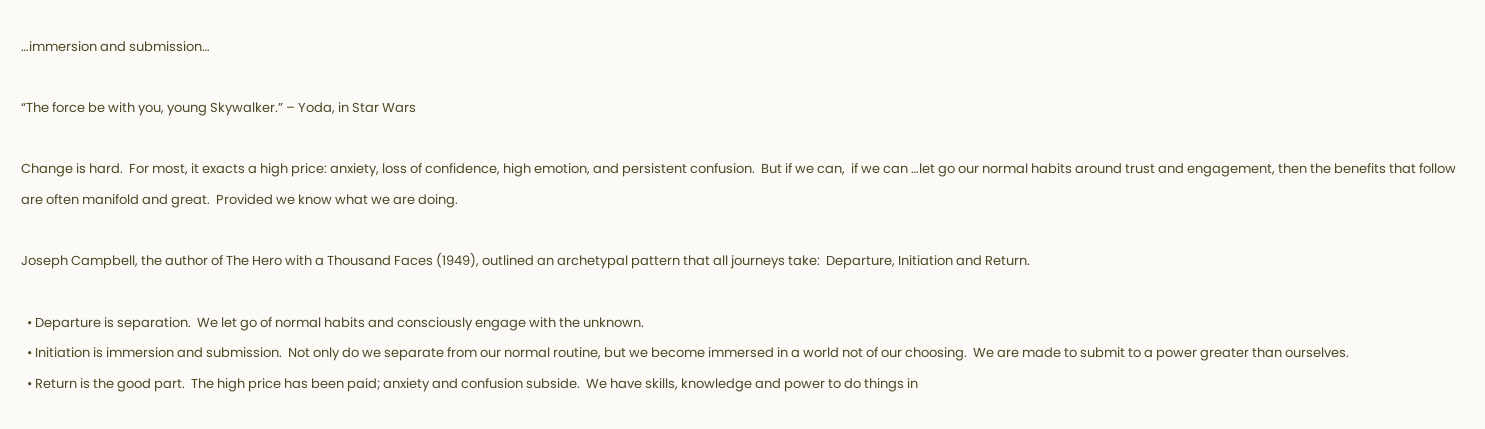…immersion and submission…

“The force be with you, young Skywalker.” – Yoda, in Star Wars

Change is hard.  For most, it exacts a high price: anxiety, loss of confidence, high emotion, and persistent confusion.  But if we can,  if we can …let go our normal habits around trust and engagement, then the benefits that follow are often manifold and great.  Provided we know what we are doing.

Joseph Campbell, the author of The Hero with a Thousand Faces (1949), outlined an archetypal pattern that all journeys take:  Departure, Initiation and Return.

  • Departure is separation.  We let go of normal habits and consciously engage with the unknown.
  • Initiation is immersion and submission.  Not only do we separate from our normal routine, but we become immersed in a world not of our choosing.  We are made to submit to a power greater than ourselves.
  • Return is the good part.  The high price has been paid; anxiety and confusion subside.  We have skills, knowledge and power to do things in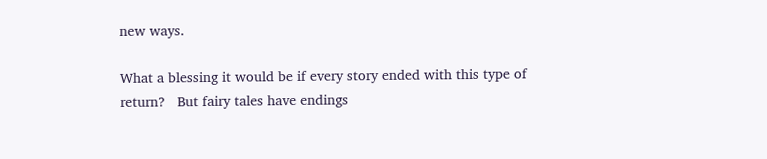new ways.

What a blessing it would be if every story ended with this type of return?   But fairy tales have endings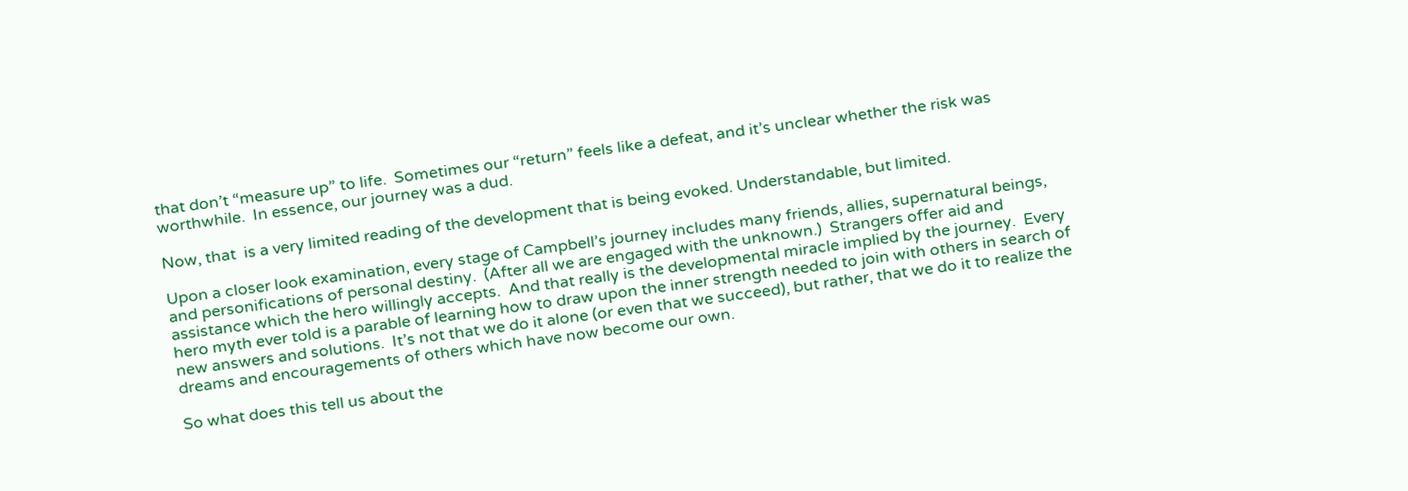that don’t “measure up” to life.  Sometimes our “return” feels like a defeat, and it’s unclear whether the risk was worthwhile.  In essence, our journey was a dud.

Now, that  is a very limited reading of the development that is being evoked. Understandable, but limited.

Upon a closer look examination, every stage of Campbell’s journey includes many friends, allies, supernatural beings, and personifications of personal destiny.  (After all we are engaged with the unknown.)  Strangers offer aid and assistance which the hero willingly accepts.  And that really is the developmental miracle implied by the journey.  Every hero myth ever told is a parable of learning how to draw upon the inner strength needed to join with others in search of new answers and solutions.  It’s not that we do it alone (or even that we succeed), but rather, that we do it to realize the dreams and encouragements of others which have now become our own.

So what does this tell us about the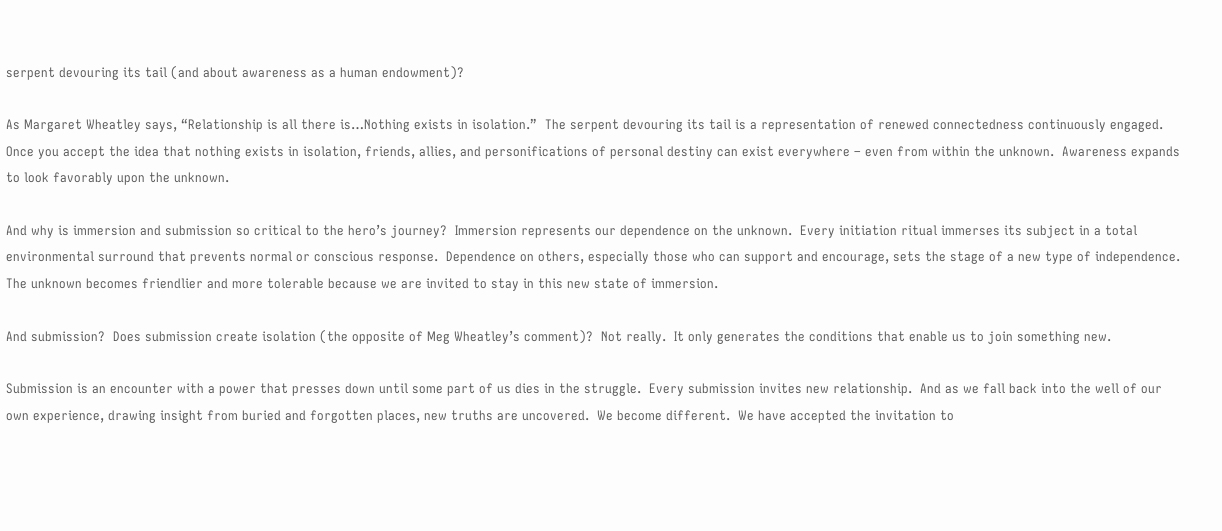serpent devouring its tail (and about awareness as a human endowment)?

As Margaret Wheatley says, “Relationship is all there is…Nothing exists in isolation.”  The serpent devouring its tail is a representation of renewed connectedness continuously engaged.  Once you accept the idea that nothing exists in isolation, friends, allies, and personifications of personal destiny can exist everywhere – even from within the unknown.  Awareness expands to look favorably upon the unknown.

And why is immersion and submission so critical to the hero’s journey?  Immersion represents our dependence on the unknown.  Every initiation ritual immerses its subject in a total environmental surround that prevents normal or conscious response.  Dependence on others, especially those who can support and encourage, sets the stage of a new type of independence.  The unknown becomes friendlier and more tolerable because we are invited to stay in this new state of immersion.

And submission?  Does submission create isolation (the opposite of Meg Wheatley’s comment)?  Not really.  It only generates the conditions that enable us to join something new.

Submission is an encounter with a power that presses down until some part of us dies in the struggle.  Every submission invites new relationship.  And as we fall back into the well of our own experience, drawing insight from buried and forgotten places, new truths are uncovered.  We become different.  We have accepted the invitation to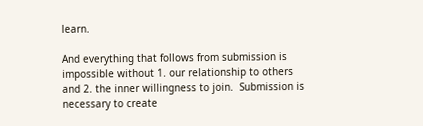learn.

And everything that follows from submission is impossible without 1. our relationship to others and 2. the inner willingness to join.  Submission is necessary to create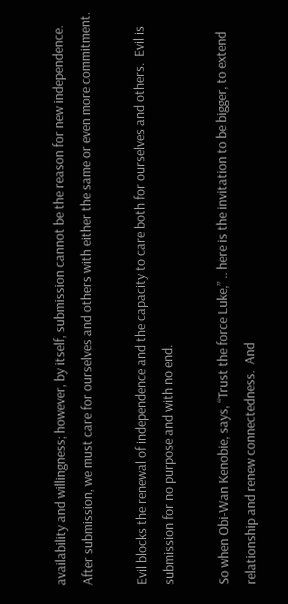availability and willingness; however, by itself, submission cannot be the reason for new independence.  After submission, we must care for ourselves and others with either the same or even more commitment.

Evil blocks the renewal of independence and the capacity to care both for ourselves and others.  Evil is submission for no purpose and with no end.

So when Obi-Wan Kenobie, says, “Trust the force Luke,” .. here is the invitation to be bigger, to extend relationship and renew connectedness.  And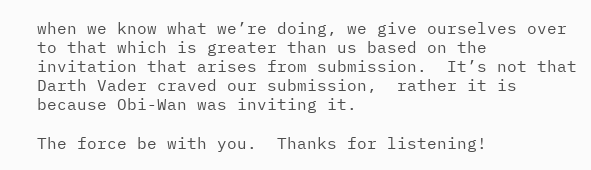when we know what we’re doing, we give ourselves over to that which is greater than us based on the invitation that arises from submission.  It’s not that Darth Vader craved our submission,  rather it is because Obi-Wan was inviting it.

The force be with you.  Thanks for listening!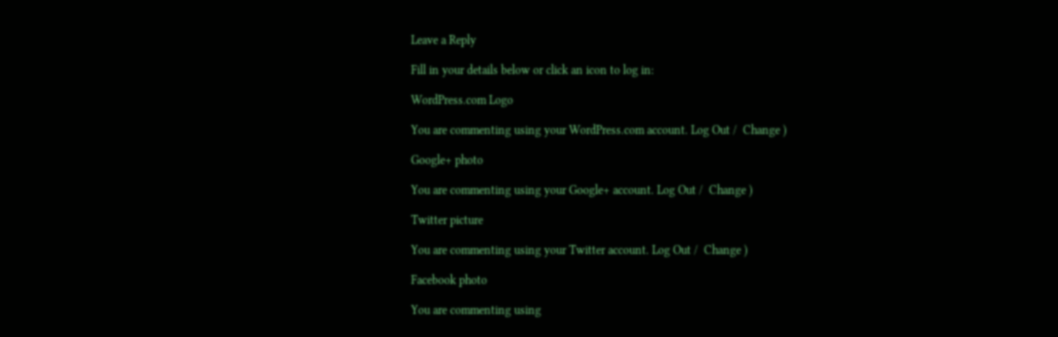Leave a Reply

Fill in your details below or click an icon to log in:

WordPress.com Logo

You are commenting using your WordPress.com account. Log Out /  Change )

Google+ photo

You are commenting using your Google+ account. Log Out /  Change )

Twitter picture

You are commenting using your Twitter account. Log Out /  Change )

Facebook photo

You are commenting using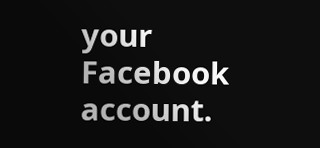your Facebook account.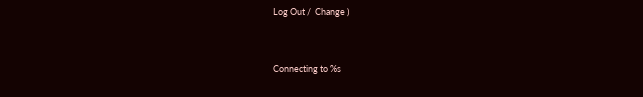Log Out /  Change )


Connecting to %s